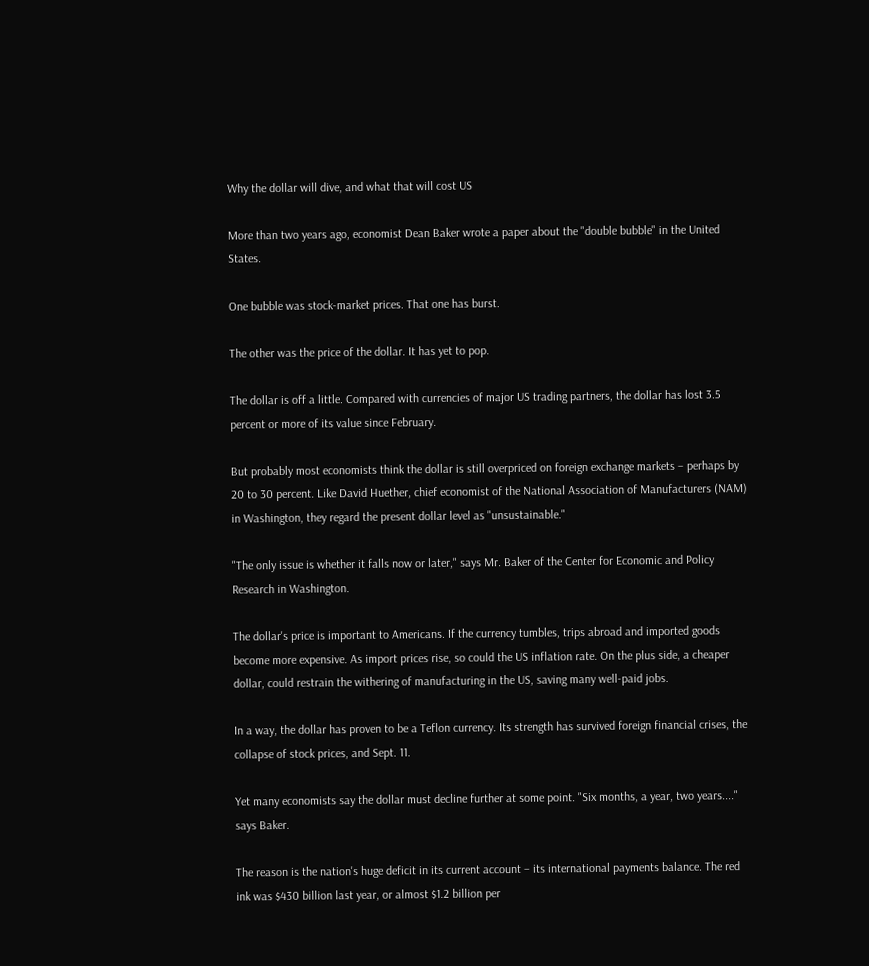Why the dollar will dive, and what that will cost US

More than two years ago, economist Dean Baker wrote a paper about the "double bubble" in the United States.

One bubble was stock-market prices. That one has burst.

The other was the price of the dollar. It has yet to pop.

The dollar is off a little. Compared with currencies of major US trading partners, the dollar has lost 3.5 percent or more of its value since February.

But probably most economists think the dollar is still overpriced on foreign exchange markets – perhaps by 20 to 30 percent. Like David Huether, chief economist of the National Association of Manufacturers (NAM) in Washington, they regard the present dollar level as "unsustainable."

"The only issue is whether it falls now or later," says Mr. Baker of the Center for Economic and Policy Research in Washington.

The dollar's price is important to Americans. If the currency tumbles, trips abroad and imported goods become more expensive. As import prices rise, so could the US inflation rate. On the plus side, a cheaper dollar, could restrain the withering of manufacturing in the US, saving many well-paid jobs.

In a way, the dollar has proven to be a Teflon currency. Its strength has survived foreign financial crises, the collapse of stock prices, and Sept. 11.

Yet many economists say the dollar must decline further at some point. "Six months, a year, two years...." says Baker.

The reason is the nation's huge deficit in its current account – its international payments balance. The red ink was $430 billion last year, or almost $1.2 billion per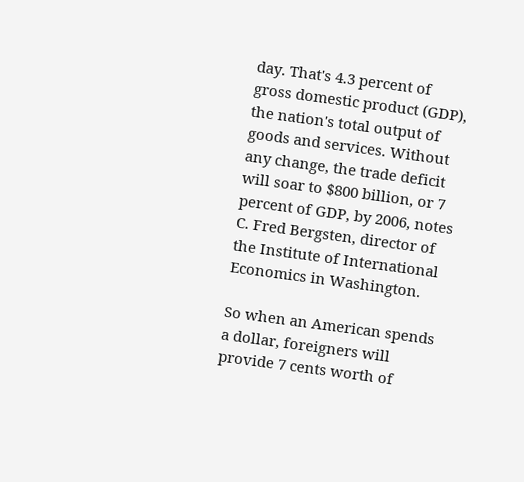day. That's 4.3 percent of gross domestic product (GDP), the nation's total output of goods and services. Without any change, the trade deficit will soar to $800 billion, or 7 percent of GDP, by 2006, notes C. Fred Bergsten, director of the Institute of International Economics in Washington.

So when an American spends a dollar, foreigners will provide 7 cents worth of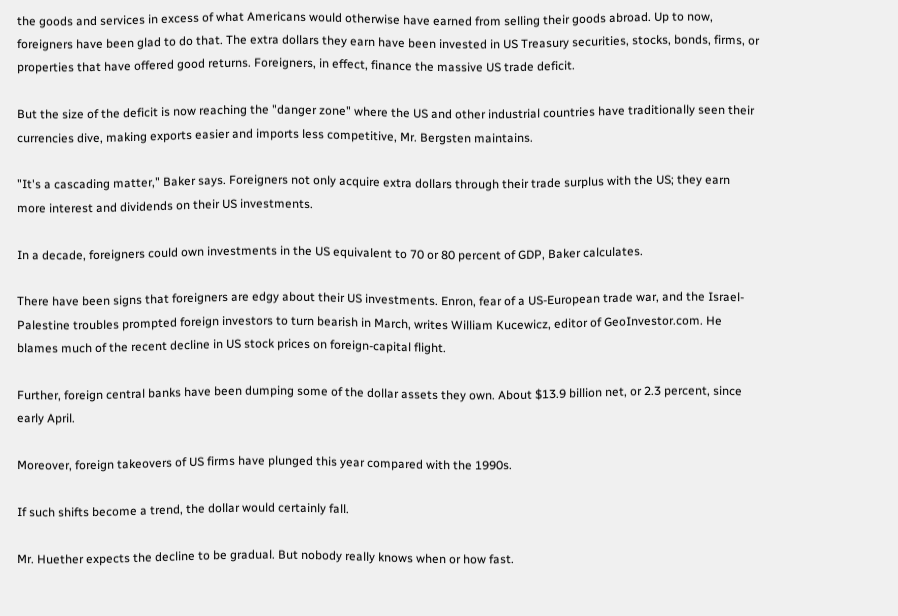the goods and services in excess of what Americans would otherwise have earned from selling their goods abroad. Up to now, foreigners have been glad to do that. The extra dollars they earn have been invested in US Treasury securities, stocks, bonds, firms, or properties that have offered good returns. Foreigners, in effect, finance the massive US trade deficit.

But the size of the deficit is now reaching the "danger zone" where the US and other industrial countries have traditionally seen their currencies dive, making exports easier and imports less competitive, Mr. Bergsten maintains.

"It's a cascading matter," Baker says. Foreigners not only acquire extra dollars through their trade surplus with the US; they earn more interest and dividends on their US investments.

In a decade, foreigners could own investments in the US equivalent to 70 or 80 percent of GDP, Baker calculates.

There have been signs that foreigners are edgy about their US investments. Enron, fear of a US-European trade war, and the Israel-Palestine troubles prompted foreign investors to turn bearish in March, writes William Kucewicz, editor of GeoInvestor.com. He blames much of the recent decline in US stock prices on foreign-capital flight.

Further, foreign central banks have been dumping some of the dollar assets they own. About $13.9 billion net, or 2.3 percent, since early April.

Moreover, foreign takeovers of US firms have plunged this year compared with the 1990s.

If such shifts become a trend, the dollar would certainly fall.

Mr. Huether expects the decline to be gradual. But nobody really knows when or how fast.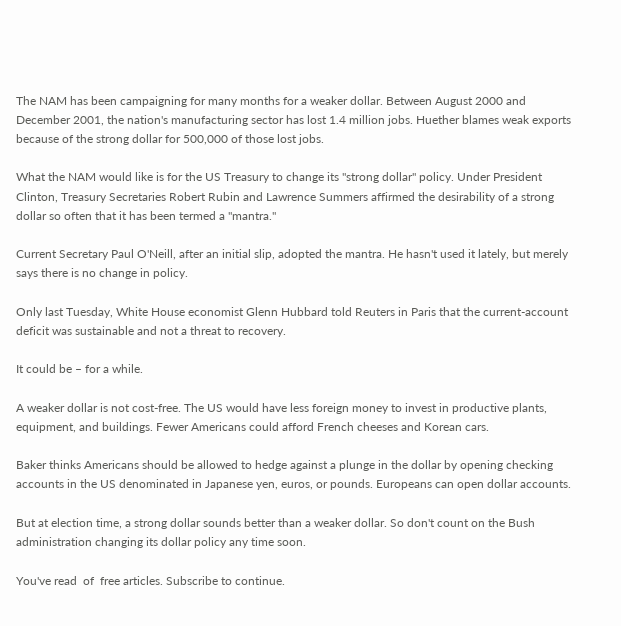The NAM has been campaigning for many months for a weaker dollar. Between August 2000 and December 2001, the nation's manufacturing sector has lost 1.4 million jobs. Huether blames weak exports because of the strong dollar for 500,000 of those lost jobs.

What the NAM would like is for the US Treasury to change its "strong dollar" policy. Under President Clinton, Treasury Secretaries Robert Rubin and Lawrence Summers affirmed the desirability of a strong dollar so often that it has been termed a "mantra."

Current Secretary Paul O'Neill, after an initial slip, adopted the mantra. He hasn't used it lately, but merely says there is no change in policy.

Only last Tuesday, White House economist Glenn Hubbard told Reuters in Paris that the current-account deficit was sustainable and not a threat to recovery.

It could be – for a while.

A weaker dollar is not cost-free. The US would have less foreign money to invest in productive plants, equipment, and buildings. Fewer Americans could afford French cheeses and Korean cars.

Baker thinks Americans should be allowed to hedge against a plunge in the dollar by opening checking accounts in the US denominated in Japanese yen, euros, or pounds. Europeans can open dollar accounts.

But at election time, a strong dollar sounds better than a weaker dollar. So don't count on the Bush administration changing its dollar policy any time soon.

You've read  of  free articles. Subscribe to continue.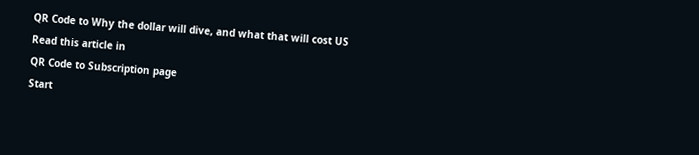QR Code to Why the dollar will dive, and what that will cost US
Read this article in
QR Code to Subscription page
Start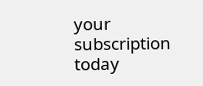your subscription today